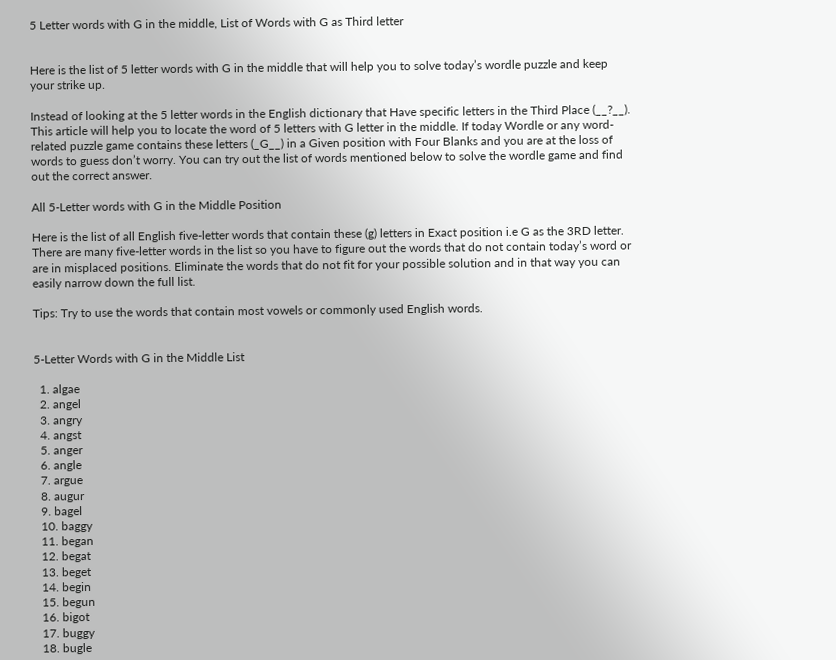5 Letter words with G in the middle, List of Words with G as Third letter


Here is the list of 5 letter words with G in the middle that will help you to solve today’s wordle puzzle and keep your strike up.

Instead of looking at the 5 letter words in the English dictionary that Have specific letters in the Third Place (__?__). This article will help you to locate the word of 5 letters with G letter in the middle. If today Wordle or any word-related puzzle game contains these letters (_G__) in a Given position with Four Blanks and you are at the loss of words to guess don’t worry. You can try out the list of words mentioned below to solve the wordle game and find out the correct answer.

All 5-Letter words with G in the Middle Position

Here is the list of all English five-letter words that contain these (g) letters in Exact position i.e G as the 3RD letter. There are many five-letter words in the list so you have to figure out the words that do not contain today’s word or are in misplaced positions. Eliminate the words that do not fit for your possible solution and in that way you can easily narrow down the full list.

Tips: Try to use the words that contain most vowels or commonly used English words.


5-Letter Words with G in the Middle List

  1. algae
  2. angel
  3. angry
  4. angst
  5. anger
  6. angle
  7. argue
  8. augur
  9. bagel
  10. baggy
  11. began
  12. begat
  13. beget
  14. begin
  15. begun
  16. bigot
  17. buggy
  18. bugle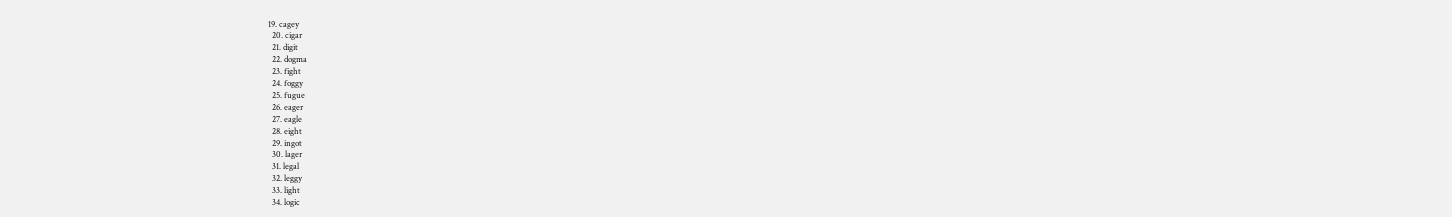19. cagey
  20. cigar
  21. digit
  22. dogma
  23. fight
  24. foggy
  25. fugue
  26. eager
  27. eagle
  28. eight
  29. ingot
  30. lager
  31. legal
  32. leggy
  33. light
  34. logic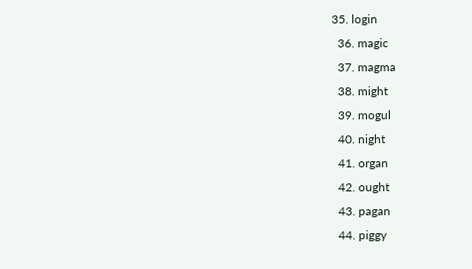35. login
  36. magic
  37. magma
  38. might
  39. mogul
  40. night
  41. organ
  42. ought
  43. pagan
  44. piggy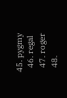45. pygmy
  46. regal
  47. roger
  48.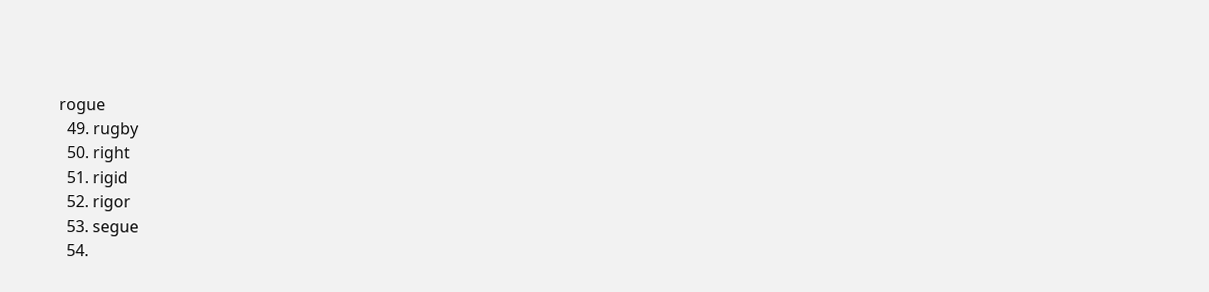rogue
  49. rugby
  50. right
  51. rigid
  52. rigor
  53. segue
  54.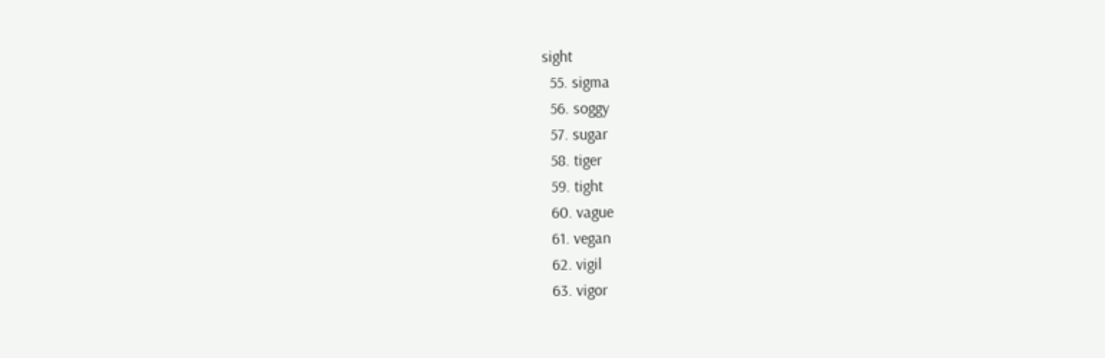sight
  55. sigma
  56. soggy
  57. sugar
  58. tiger
  59. tight
  60. vague
  61. vegan
  62. vigil
  63. vigor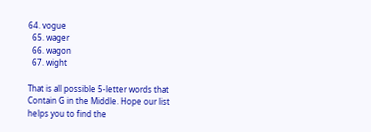64. vogue
  65. wager
  66. wagon
  67. wight

That is all possible 5-letter words that Contain G in the Middle. Hope our list helps you to find the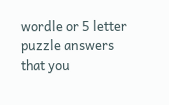wordle or 5 letter puzzle answers that you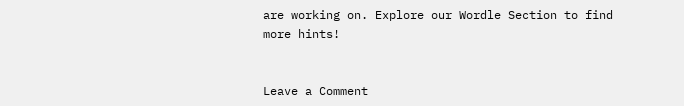are working on. Explore our Wordle Section to find more hints!


Leave a Comment